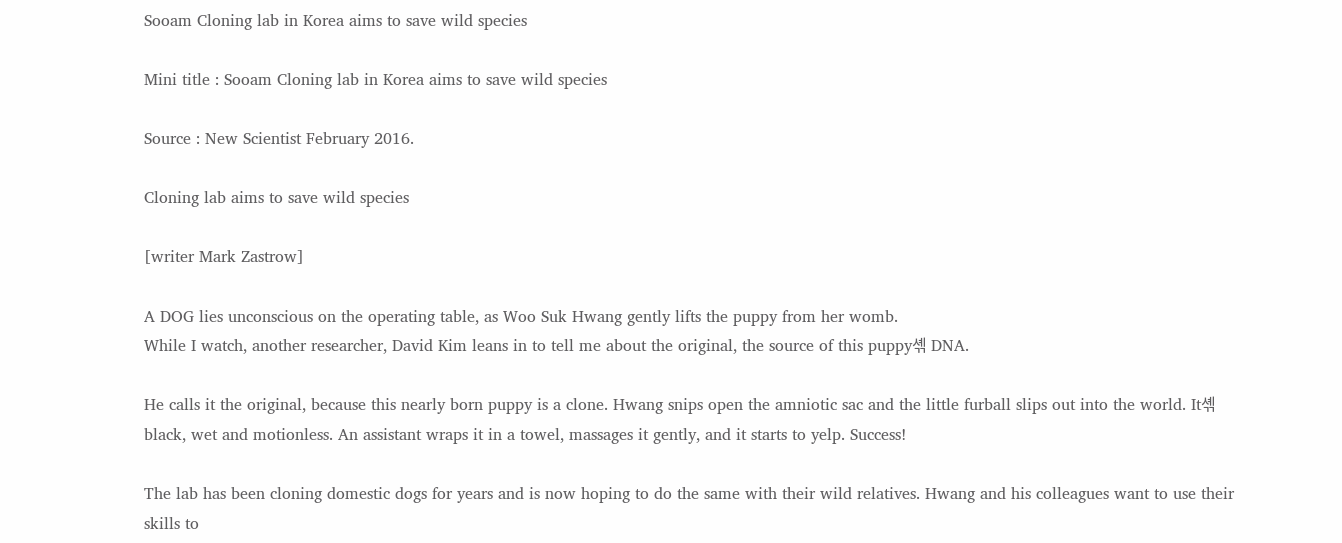Sooam Cloning lab in Korea aims to save wild species

Mini title : Sooam Cloning lab in Korea aims to save wild species

Source : New Scientist February 2016.

Cloning lab aims to save wild species

[writer Mark Zastrow]

A DOG lies unconscious on the operating table, as Woo Suk Hwang gently lifts the puppy from her womb.
While I watch, another researcher, David Kim leans in to tell me about the original, the source of this puppy셲 DNA.

He calls it the original, because this nearly born puppy is a clone. Hwang snips open the amniotic sac and the little furball slips out into the world. It셲 black, wet and motionless. An assistant wraps it in a towel, massages it gently, and it starts to yelp. Success!

The lab has been cloning domestic dogs for years and is now hoping to do the same with their wild relatives. Hwang and his colleagues want to use their skills to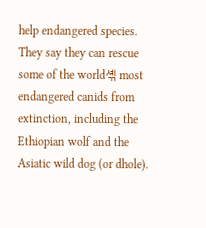help endangered species. They say they can rescue some of the world셲 most endangered canids from extinction, including the Ethiopian wolf and the Asiatic wild dog (or dhole).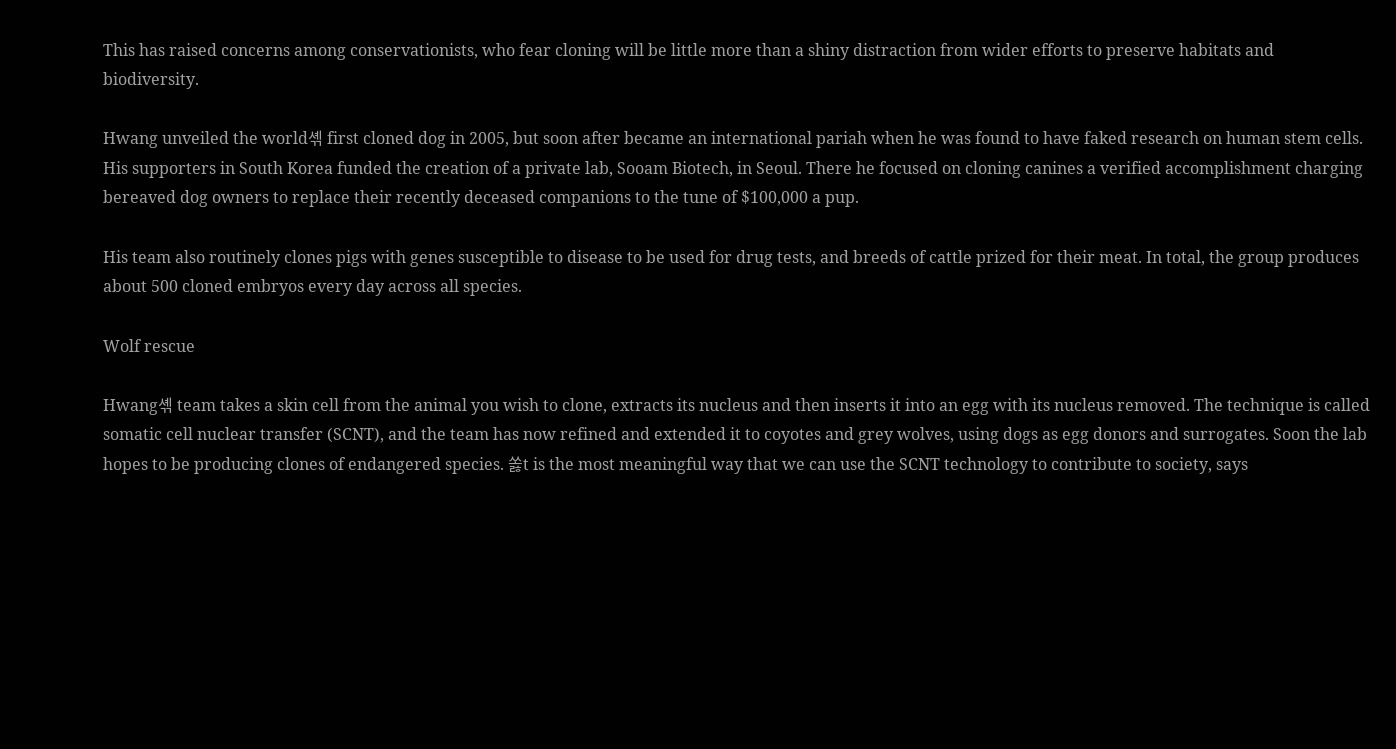This has raised concerns among conservationists, who fear cloning will be little more than a shiny distraction from wider efforts to preserve habitats and biodiversity.

Hwang unveiled the world셲 first cloned dog in 2005, but soon after became an international pariah when he was found to have faked research on human stem cells. His supporters in South Korea funded the creation of a private lab, Sooam Biotech, in Seoul. There he focused on cloning canines a verified accomplishment charging bereaved dog owners to replace their recently deceased companions to the tune of $100,000 a pup.

His team also routinely clones pigs with genes susceptible to disease to be used for drug tests, and breeds of cattle prized for their meat. In total, the group produces about 500 cloned embryos every day across all species.

Wolf rescue

Hwang셲 team takes a skin cell from the animal you wish to clone, extracts its nucleus and then inserts it into an egg with its nucleus removed. The technique is called somatic cell nuclear transfer (SCNT), and the team has now refined and extended it to coyotes and grey wolves, using dogs as egg donors and surrogates. Soon the lab hopes to be producing clones of endangered species. 쏧t is the most meaningful way that we can use the SCNT technology to contribute to society, says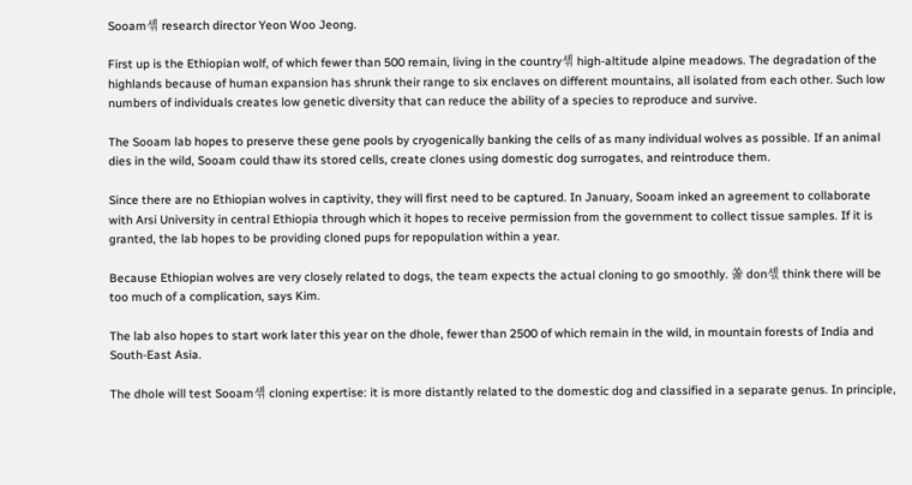Sooam셲 research director Yeon Woo Jeong.

First up is the Ethiopian wolf, of which fewer than 500 remain, living in the country셲 high-altitude alpine meadows. The degradation of the highlands because of human expansion has shrunk their range to six enclaves on different mountains, all isolated from each other. Such low numbers of individuals creates low genetic diversity that can reduce the ability of a species to reproduce and survive.

The Sooam lab hopes to preserve these gene pools by cryogenically banking the cells of as many individual wolves as possible. If an animal dies in the wild, Sooam could thaw its stored cells, create clones using domestic dog surrogates, and reintroduce them.

Since there are no Ethiopian wolves in captivity, they will first need to be captured. In January, Sooam inked an agreement to collaborate with Arsi University in central Ethiopia through which it hopes to receive permission from the government to collect tissue samples. If it is granted, the lab hopes to be providing cloned pups for repopulation within a year.

Because Ethiopian wolves are very closely related to dogs, the team expects the actual cloning to go smoothly. 쏧 don셳 think there will be too much of a complication, says Kim.

The lab also hopes to start work later this year on the dhole, fewer than 2500 of which remain in the wild, in mountain forests of India and South-East Asia.

The dhole will test Sooam셲 cloning expertise: it is more distantly related to the domestic dog and classified in a separate genus. In principle,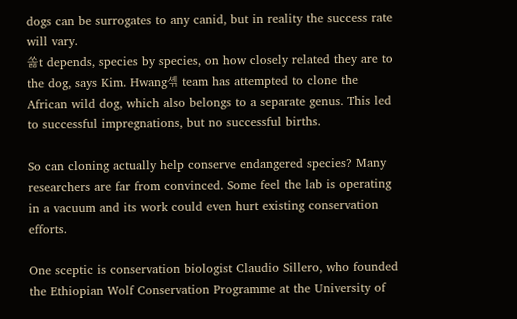dogs can be surrogates to any canid, but in reality the success rate will vary.
쏧t depends, species by species, on how closely related they are to the dog, says Kim. Hwang셲 team has attempted to clone the African wild dog, which also belongs to a separate genus. This led to successful impregnations, but no successful births.

So can cloning actually help conserve endangered species? Many researchers are far from convinced. Some feel the lab is operating in a vacuum and its work could even hurt existing conservation efforts.

One sceptic is conservation biologist Claudio Sillero, who founded the Ethiopian Wolf Conservation Programme at the University of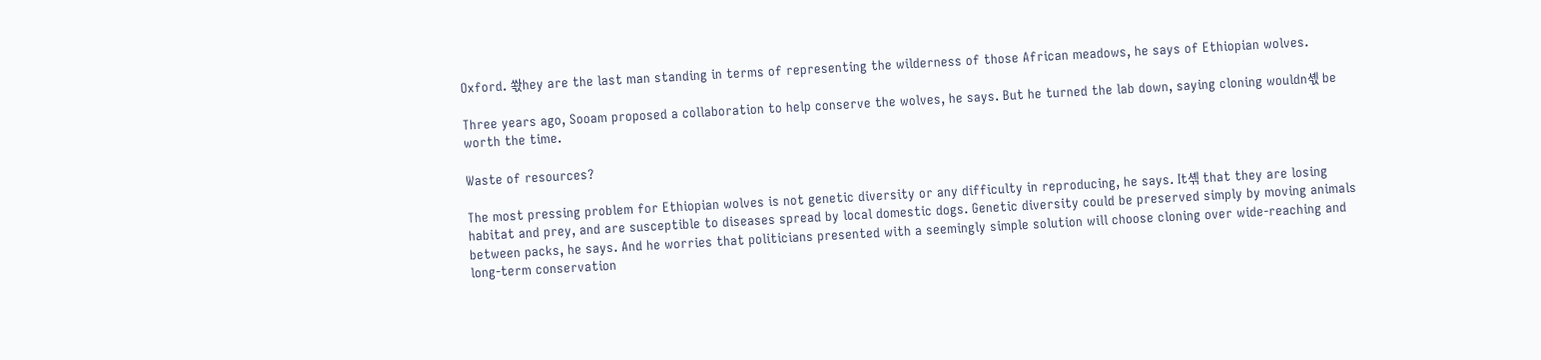Oxford. 쏷hey are the last man standing in terms of representing the wilderness of those African meadows, he says of Ethiopian wolves.

Three years ago, Sooam proposed a collaboration to help conserve the wolves, he says. But he turned the lab down, saying cloning wouldn셳 be worth the time.

Waste of resources?

The most pressing problem for Ethiopian wolves is not genetic diversity or any difficulty in reproducing, he says. It셲 that they are losing habitat and prey, and are susceptible to diseases spread by local domestic dogs. Genetic diversity could be preserved simply by moving animals between packs, he says. And he worries that politicians presented with a seemingly simple solution will choose cloning over wide-reaching and long-term conservation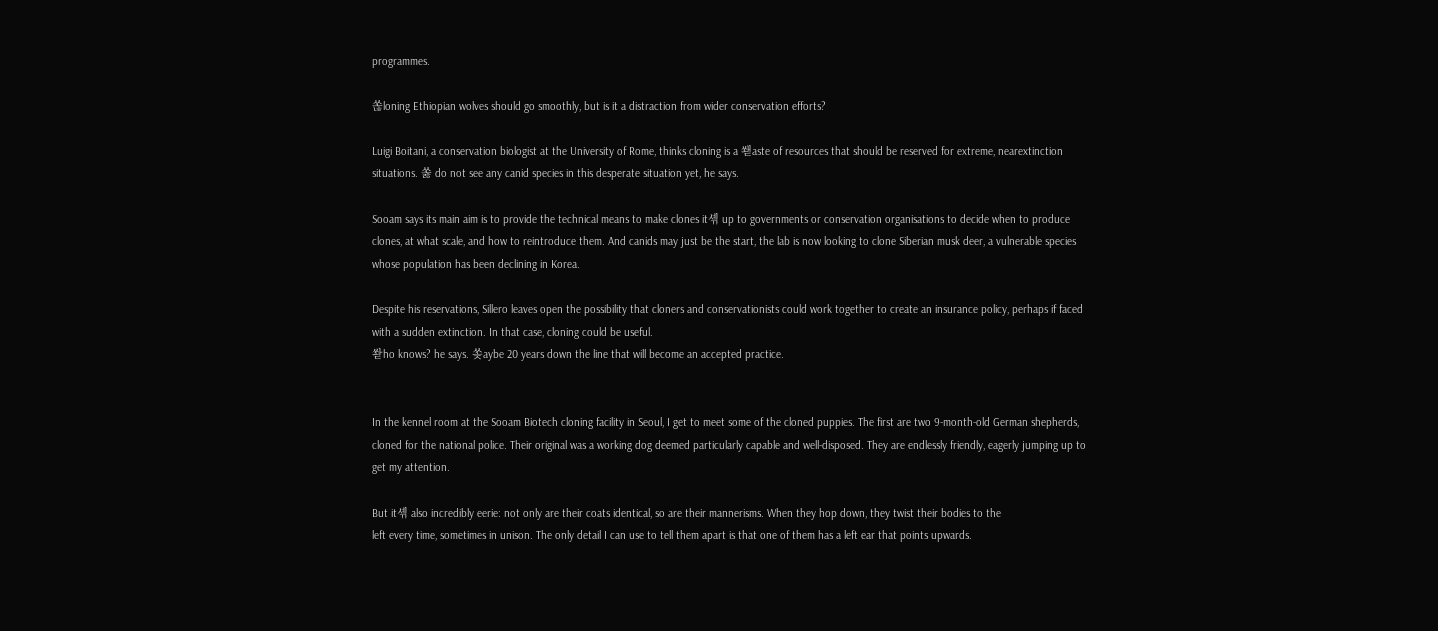programmes.

쏞loning Ethiopian wolves should go smoothly, but is it a distraction from wider conservation efforts?

Luigi Boitani, a conservation biologist at the University of Rome, thinks cloning is a 쐗aste of resources that should be reserved for extreme, nearextinction situations. 쏧 do not see any canid species in this desperate situation yet, he says.

Sooam says its main aim is to provide the technical means to make clones it셲 up to governments or conservation organisations to decide when to produce clones, at what scale, and how to reintroduce them. And canids may just be the start, the lab is now looking to clone Siberian musk deer, a vulnerable species whose population has been declining in Korea.

Despite his reservations, Sillero leaves open the possibility that cloners and conservationists could work together to create an insurance policy, perhaps if faced with a sudden extinction. In that case, cloning could be useful.
쏻ho knows? he says. 쏮aybe 20 years down the line that will become an accepted practice.


In the kennel room at the Sooam Biotech cloning facility in Seoul, I get to meet some of the cloned puppies. The first are two 9-month-old German shepherds, cloned for the national police. Their original was a working dog deemed particularly capable and well-disposed. They are endlessly friendly, eagerly jumping up to get my attention.

But it셲 also incredibly eerie: not only are their coats identical, so are their mannerisms. When they hop down, they twist their bodies to the
left every time, sometimes in unison. The only detail I can use to tell them apart is that one of them has a left ear that points upwards.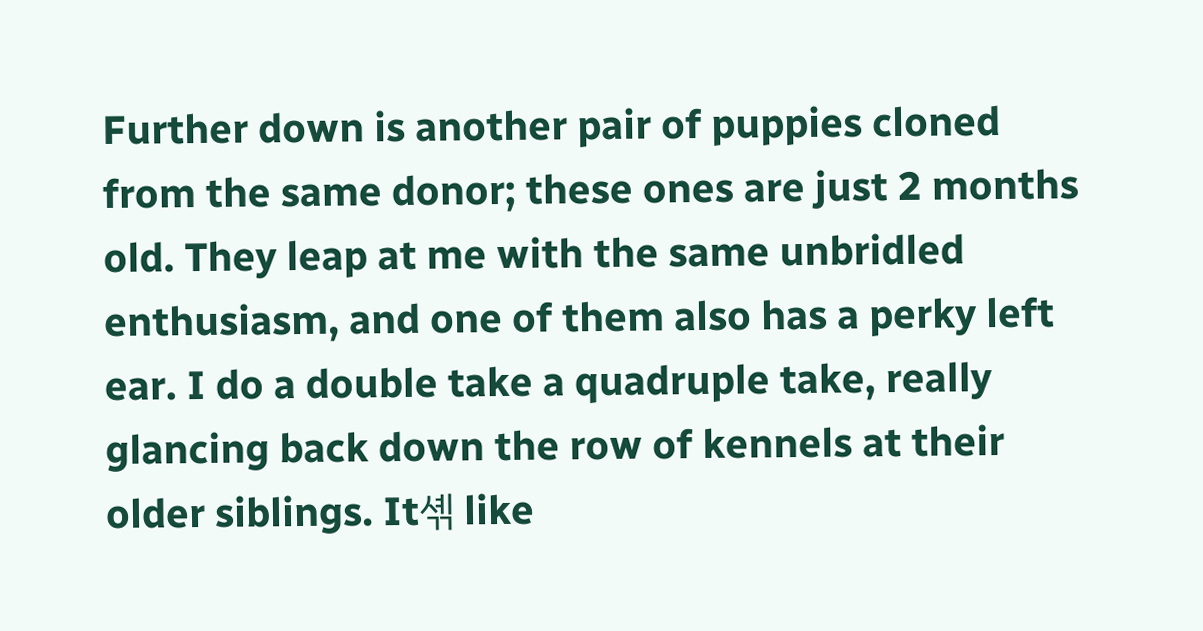Further down is another pair of puppies cloned from the same donor; these ones are just 2 months old. They leap at me with the same unbridled enthusiasm, and one of them also has a perky left ear. I do a double take a quadruple take, really glancing back down the row of kennels at their older siblings. It셲 like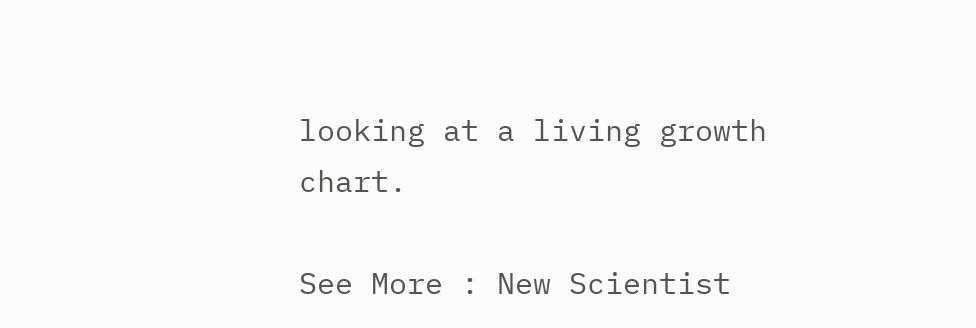looking at a living growth chart.

See More : New Scientist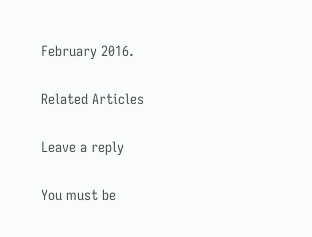February 2016.

Related Articles

Leave a reply

You must be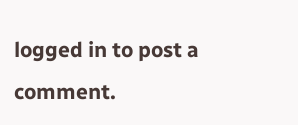logged in to post a comment.